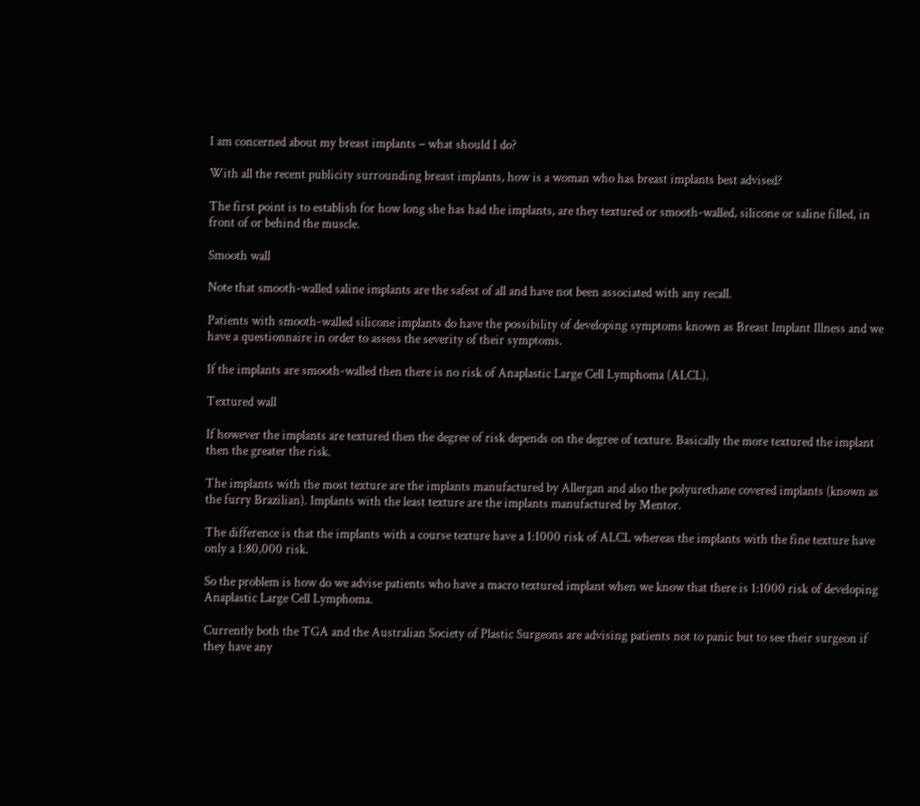I am concerned about my breast implants – what should I do?

With all the recent publicity surrounding breast implants, how is a woman who has breast implants best advised?

The first point is to establish for how long she has had the implants, are they textured or smooth-walled, silicone or saline filled, in front of or behind the muscle.

Smooth wall

Note that smooth-walled saline implants are the safest of all and have not been associated with any recall.

Patients with smooth-walled silicone implants do have the possibility of developing symptoms known as Breast Implant Illness and we have a questionnaire in order to assess the severity of their symptoms.

If the implants are smooth-walled then there is no risk of Anaplastic Large Cell Lymphoma (ALCL).

Textured wall

If however the implants are textured then the degree of risk depends on the degree of texture. Basically the more textured the implant then the greater the risk.

The implants with the most texture are the implants manufactured by Allergan and also the polyurethane covered implants (known as the furry Brazilian). Implants with the least texture are the implants manufactured by Mentor.

The difference is that the implants with a course texture have a 1:1000 risk of ALCL whereas the implants with the fine texture have only a 1:80,000 risk.

So the problem is how do we advise patients who have a macro textured implant when we know that there is 1:1000 risk of developing Anaplastic Large Cell Lymphoma.

Currently both the TGA and the Australian Society of Plastic Surgeons are advising patients not to panic but to see their surgeon if they have any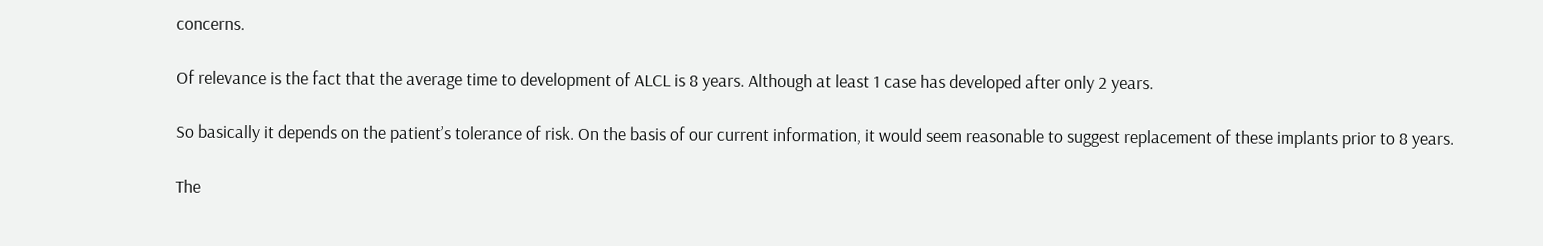concerns.

Of relevance is the fact that the average time to development of ALCL is 8 years. Although at least 1 case has developed after only 2 years.

So basically it depends on the patient’s tolerance of risk. On the basis of our current information, it would seem reasonable to suggest replacement of these implants prior to 8 years.

The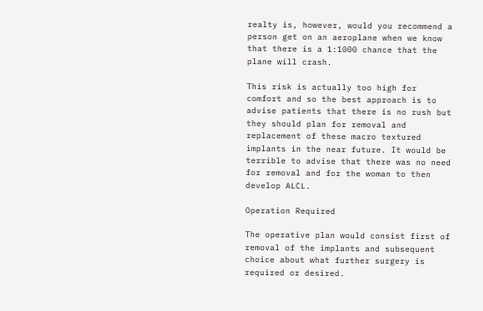realty is, however, would you recommend a person get on an aeroplane when we know that there is a 1:1000 chance that the plane will crash.

This risk is actually too high for comfort and so the best approach is to advise patients that there is no rush but they should plan for removal and replacement of these macro textured implants in the near future. It would be terrible to advise that there was no need for removal and for the woman to then develop ALCL.

Operation Required

The operative plan would consist first of removal of the implants and subsequent choice about what further surgery is required or desired.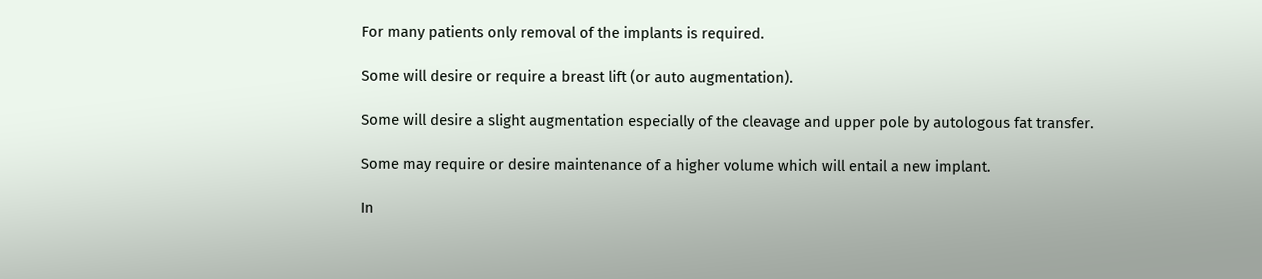For many patients only removal of the implants is required.

Some will desire or require a breast lift (or auto augmentation).

Some will desire a slight augmentation especially of the cleavage and upper pole by autologous fat transfer.

Some may require or desire maintenance of a higher volume which will entail a new implant.

In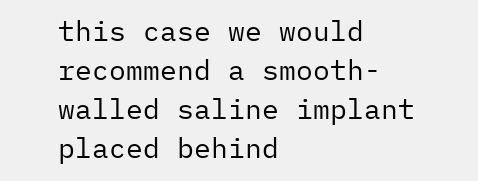this case we would recommend a smooth-walled saline implant placed behind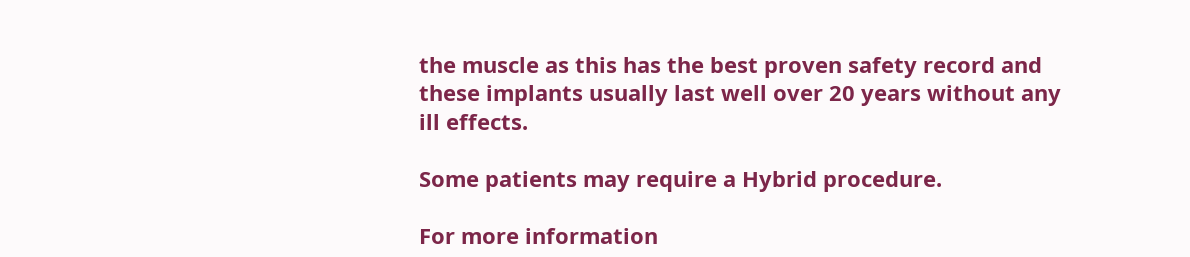the muscle as this has the best proven safety record and these implants usually last well over 20 years without any ill effects.

Some patients may require a Hybrid procedure.

For more information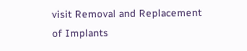visit Removal and Replacement of Implants